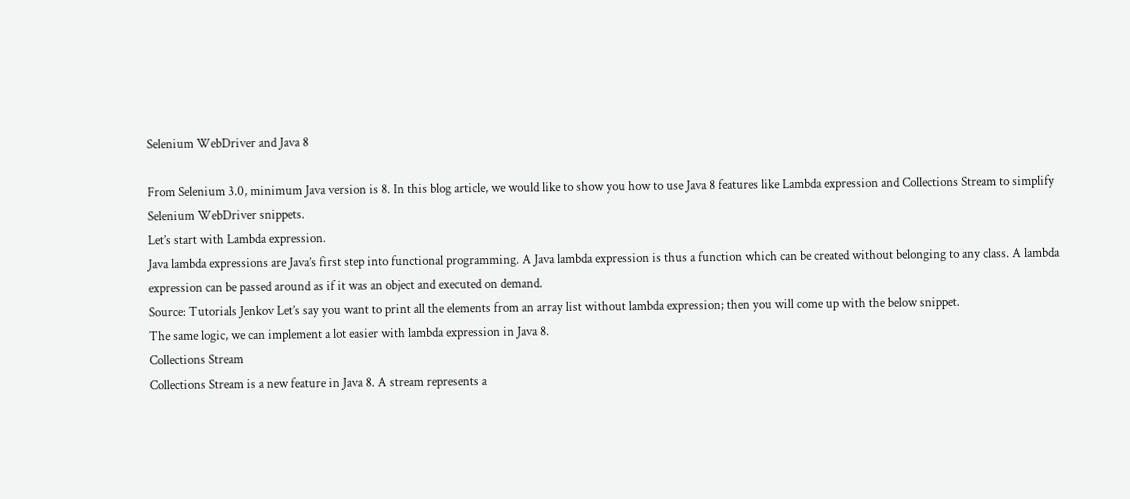Selenium WebDriver and Java 8

From Selenium 3.0, minimum Java version is 8. In this blog article, we would like to show you how to use Java 8 features like Lambda expression and Collections Stream to simplify Selenium WebDriver snippets.
Let’s start with Lambda expression.
Java lambda expressions are Java’s first step into functional programming. A Java lambda expression is thus a function which can be created without belonging to any class. A lambda expression can be passed around as if it was an object and executed on demand.
Source: Tutorials Jenkov Let’s say you want to print all the elements from an array list without lambda expression; then you will come up with the below snippet.
The same logic, we can implement a lot easier with lambda expression in Java 8.
Collections Stream
Collections Stream is a new feature in Java 8. A stream represents a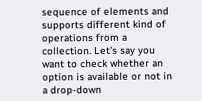sequence of elements and supports different kind of operations from a collection. Let’s say you want to check whether an option is available or not in a drop-down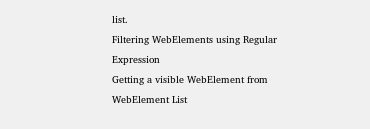list.
Filtering WebElements using Regular Expression
Getting a visible WebElement from WebElement List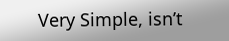Very Simple, isn’t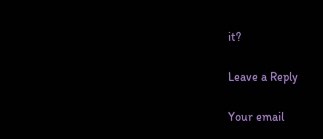it?

Leave a Reply

Your email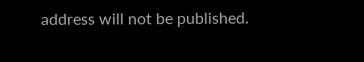address will not be published.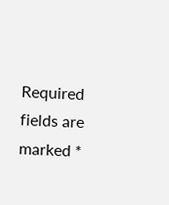Required fields are marked *